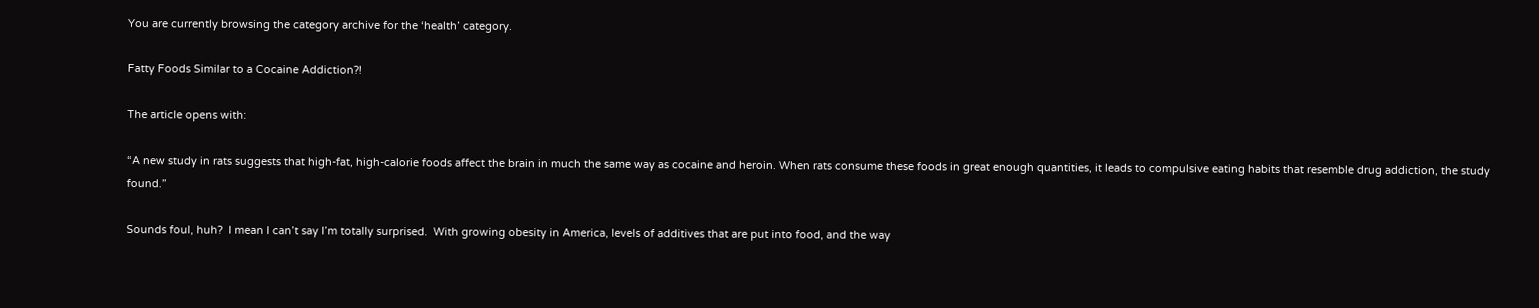You are currently browsing the category archive for the ‘health’ category.

Fatty Foods Similar to a Cocaine Addiction?!

The article opens with:

“A new study in rats suggests that high-fat, high-calorie foods affect the brain in much the same way as cocaine and heroin. When rats consume these foods in great enough quantities, it leads to compulsive eating habits that resemble drug addiction, the study found.”

Sounds foul, huh?  I mean I can’t say I’m totally surprised.  With growing obesity in America, levels of additives that are put into food, and the way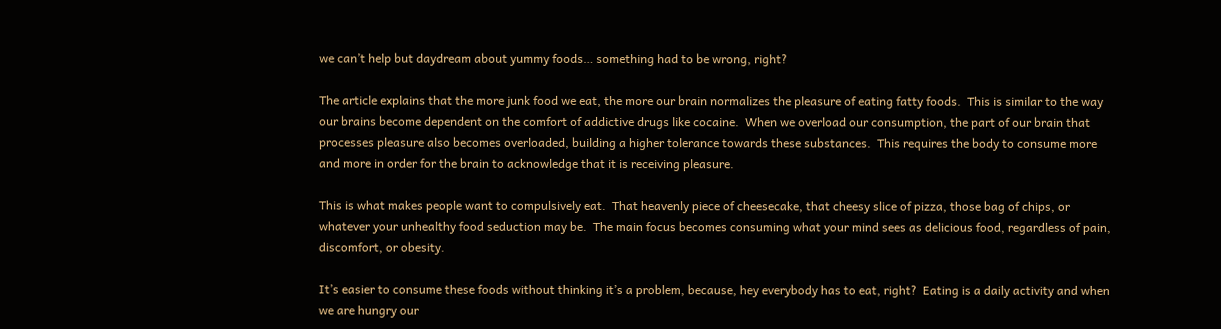we can’t help but daydream about yummy foods… something had to be wrong, right?

The article explains that the more junk food we eat, the more our brain normalizes the pleasure of eating fatty foods.  This is similar to the way our brains become dependent on the comfort of addictive drugs like cocaine.  When we overload our consumption, the part of our brain that processes pleasure also becomes overloaded, building a higher tolerance towards these substances.  This requires the body to consume more and more in order for the brain to acknowledge that it is receiving pleasure.

This is what makes people want to compulsively eat.  That heavenly piece of cheesecake, that cheesy slice of pizza, those bag of chips, or whatever your unhealthy food seduction may be.  The main focus becomes consuming what your mind sees as delicious food, regardless of pain, discomfort, or obesity.

It’s easier to consume these foods without thinking it’s a problem, because, hey everybody has to eat, right?  Eating is a daily activity and when we are hungry our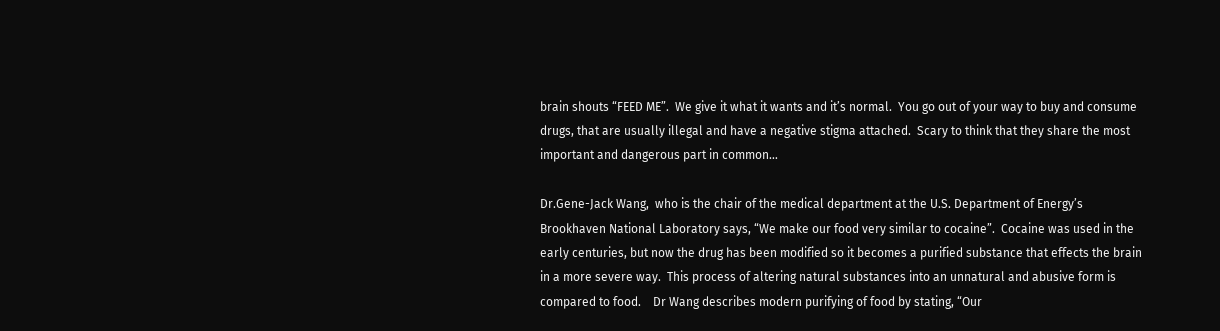brain shouts “FEED ME”.  We give it what it wants and it’s normal.  You go out of your way to buy and consume drugs, that are usually illegal and have a negative stigma attached.  Scary to think that they share the most important and dangerous part in common…

Dr.Gene-Jack Wang,  who is the chair of the medical department at the U.S. Department of Energy’s Brookhaven National Laboratory says, “We make our food very similar to cocaine”.  Cocaine was used in the early centuries, but now the drug has been modified so it becomes a purified substance that effects the brain in a more severe way.  This process of altering natural substances into an unnatural and abusive form is compared to food.    Dr Wang describes modern purifying of food by stating, “Our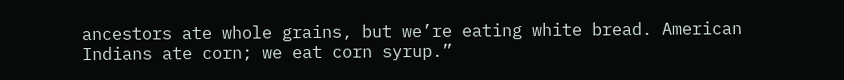ancestors ate whole grains, but we’re eating white bread. American Indians ate corn; we eat corn syrup.”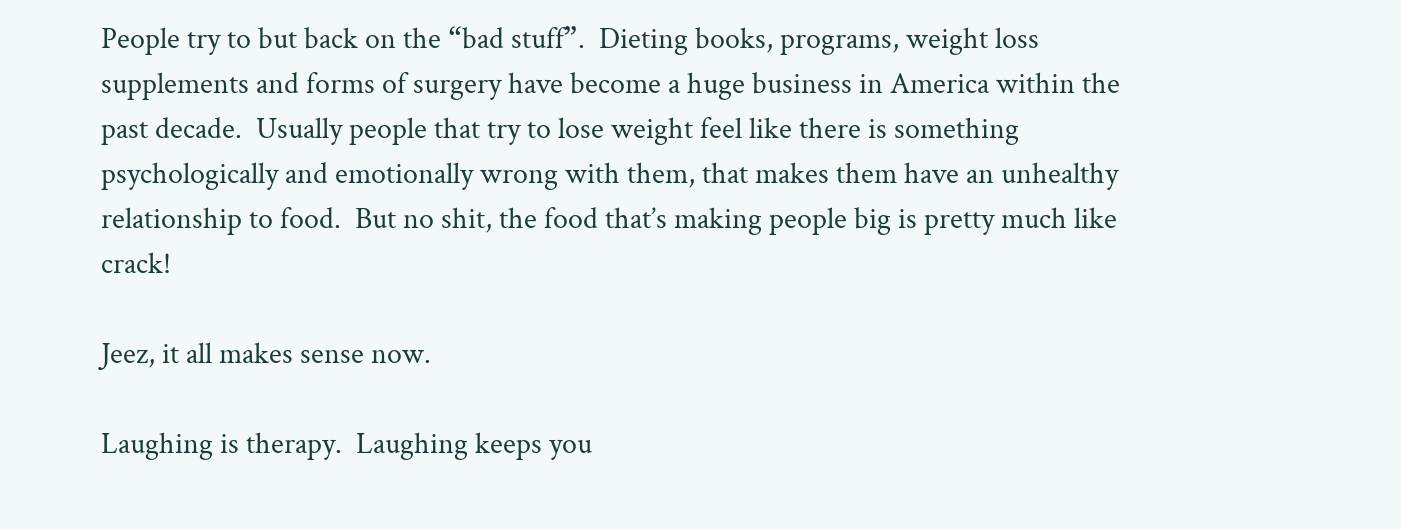People try to but back on the “bad stuff”.  Dieting books, programs, weight loss supplements and forms of surgery have become a huge business in America within the past decade.  Usually people that try to lose weight feel like there is something psychologically and emotionally wrong with them, that makes them have an unhealthy relationship to food.  But no shit, the food that’s making people big is pretty much like crack!

Jeez, it all makes sense now.

Laughing is therapy.  Laughing keeps you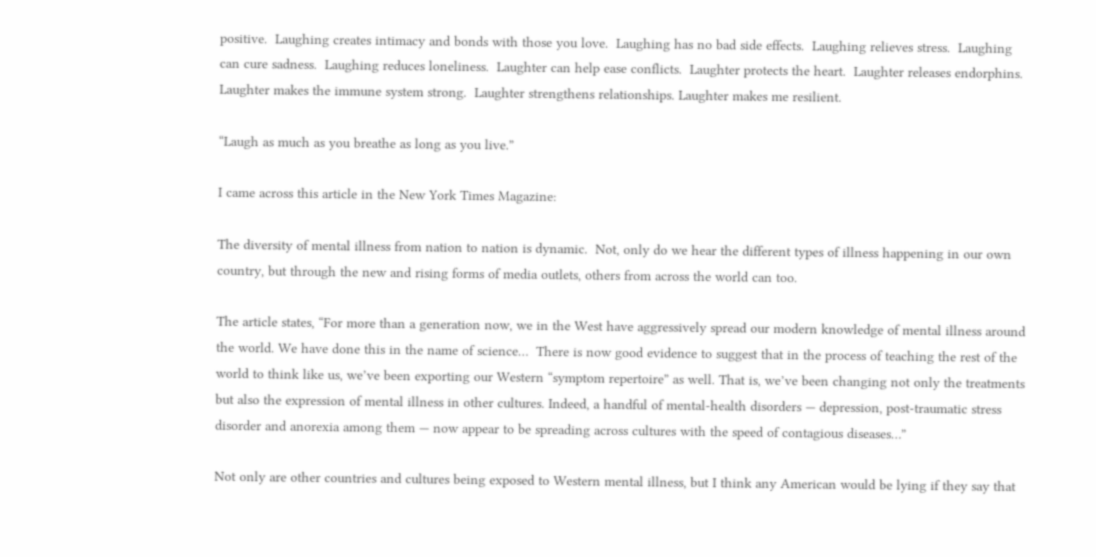positive.  Laughing creates intimacy and bonds with those you love.  Laughing has no bad side effects.  Laughing relieves stress.  Laughing can cure sadness.  Laughing reduces loneliness.  Laughter can help ease conflicts.  Laughter protects the heart.  Laughter releases endorphins.  Laughter makes the immune system strong.  Laughter strengthens relationships. Laughter makes me resilient.

“Laugh as much as you breathe as long as you live.”

I came across this article in the New York Times Magazine:

The diversity of mental illness from nation to nation is dynamic.  Not, only do we hear the different types of illness happening in our own country, but through the new and rising forms of media outlets, others from across the world can too.

The article states, “For more than a generation now, we in the West have aggressively spread our modern knowledge of mental illness around the world. We have done this in the name of science…  There is now good evidence to suggest that in the process of teaching the rest of the world to think like us, we’ve been exporting our Western “symptom repertoire” as well. That is, we’ve been changing not only the treatments but also the expression of mental illness in other cultures. Indeed, a handful of mental-health disorders — depression, post-traumatic stress disorder and anorexia among them — now appear to be spreading across cultures with the speed of contagious diseases…”

Not only are other countries and cultures being exposed to Western mental illness, but I think any American would be lying if they say that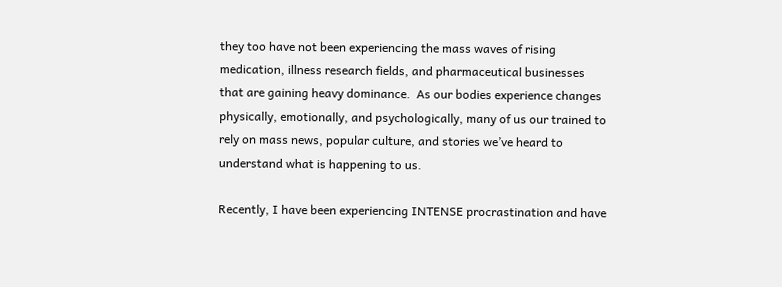they too have not been experiencing the mass waves of rising medication, illness research fields, and pharmaceutical businesses that are gaining heavy dominance.  As our bodies experience changes physically, emotionally, and psychologically, many of us our trained to rely on mass news, popular culture, and stories we’ve heard to understand what is happening to us.

Recently, I have been experiencing INTENSE procrastination and have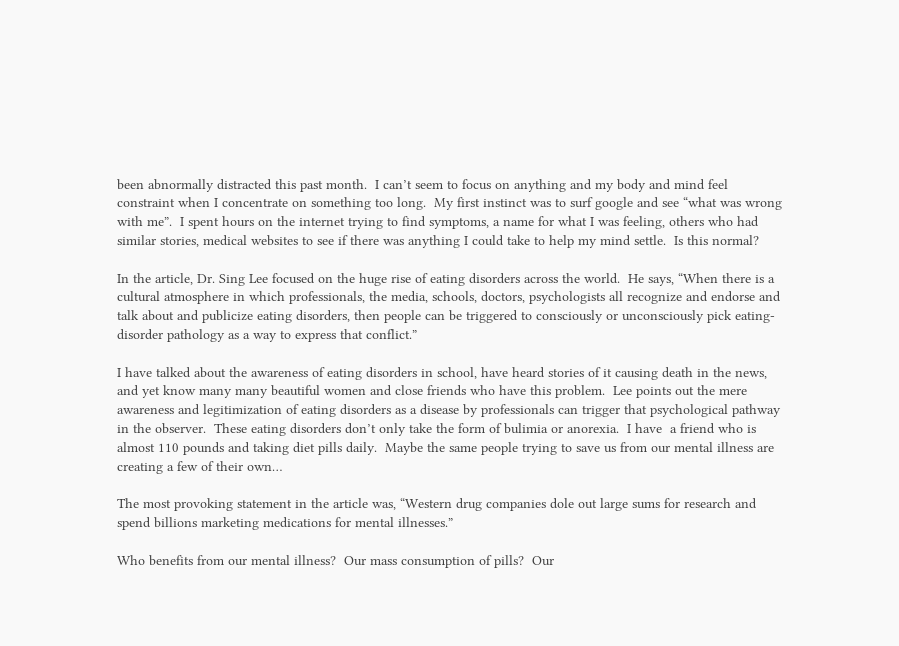been abnormally distracted this past month.  I can’t seem to focus on anything and my body and mind feel constraint when I concentrate on something too long.  My first instinct was to surf google and see “what was wrong with me”.  I spent hours on the internet trying to find symptoms, a name for what I was feeling, others who had similar stories, medical websites to see if there was anything I could take to help my mind settle.  Is this normal?

In the article, Dr. Sing Lee focused on the huge rise of eating disorders across the world.  He says, “When there is a cultural atmosphere in which professionals, the media, schools, doctors, psychologists all recognize and endorse and talk about and publicize eating disorders, then people can be triggered to consciously or unconsciously pick eating-disorder pathology as a way to express that conflict.”

I have talked about the awareness of eating disorders in school, have heard stories of it causing death in the news, and yet know many many beautiful women and close friends who have this problem.  Lee points out the mere awareness and legitimization of eating disorders as a disease by professionals can trigger that psychological pathway in the observer.  These eating disorders don’t only take the form of bulimia or anorexia.  I have  a friend who is almost 110 pounds and taking diet pills daily.  Maybe the same people trying to save us from our mental illness are creating a few of their own…

The most provoking statement in the article was, “Western drug companies dole out large sums for research and spend billions marketing medications for mental illnesses.”

Who benefits from our mental illness?  Our mass consumption of pills?  Our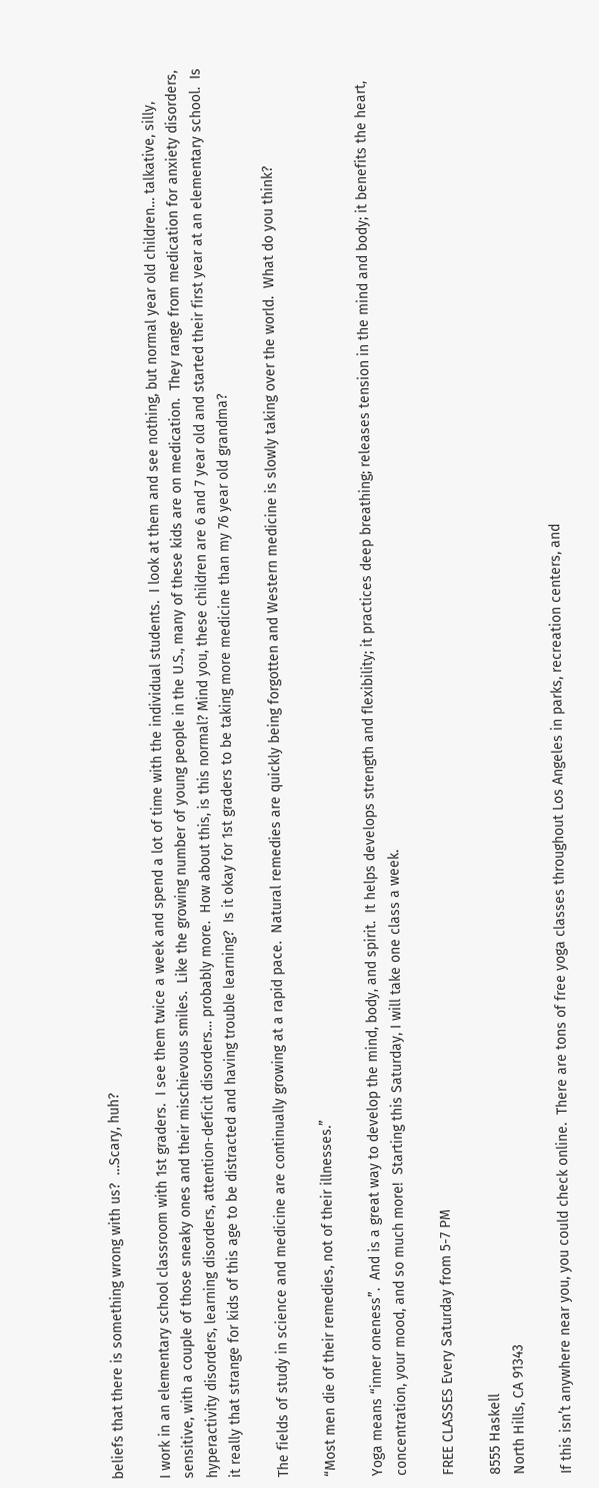beliefs that there is something wrong with us?  …Scary, huh?

I work in an elementary school classroom with 1st graders.  I see them twice a week and spend a lot of time with the individual students.  I look at them and see nothing, but normal year old children… talkative, silly, sensitive, with a couple of those sneaky ones and their mischievous smiles.  Like the growing number of young people in the U.S., many of these kids are on medication.  They range from medication for anxiety disorders, hyperactivity disorders, learning disorders, attention-deficit disorders… probably more.  How about this, is this normal? Mind you, these children are 6 and 7 year old and started their first year at an elementary school.  Is it really that strange for kids of this age to be distracted and having trouble learning?  Is it okay for 1st graders to be taking more medicine than my 76 year old grandma?

The fields of study in science and medicine are continually growing at a rapid pace.  Natural remedies are quickly being forgotten and Western medicine is slowly taking over the world.  What do you think?

“Most men die of their remedies, not of their illnesses.”

Yoga means “inner oneness”.  And is a great way to develop the mind, body, and spirit.  It helps develops strength and flexibility; it practices deep breathing; releases tension in the mind and body; it benefits the heart, concentration, your mood, and so much more!  Starting this Saturday, I will take one class a week.

FREE CLASSES Every Saturday from 5-7 PM

8555 Haskell
North Hills, CA 91343

If this isn’t anywhere near you, you could check online.  There are tons of free yoga classes throughout Los Angeles in parks, recreation centers, and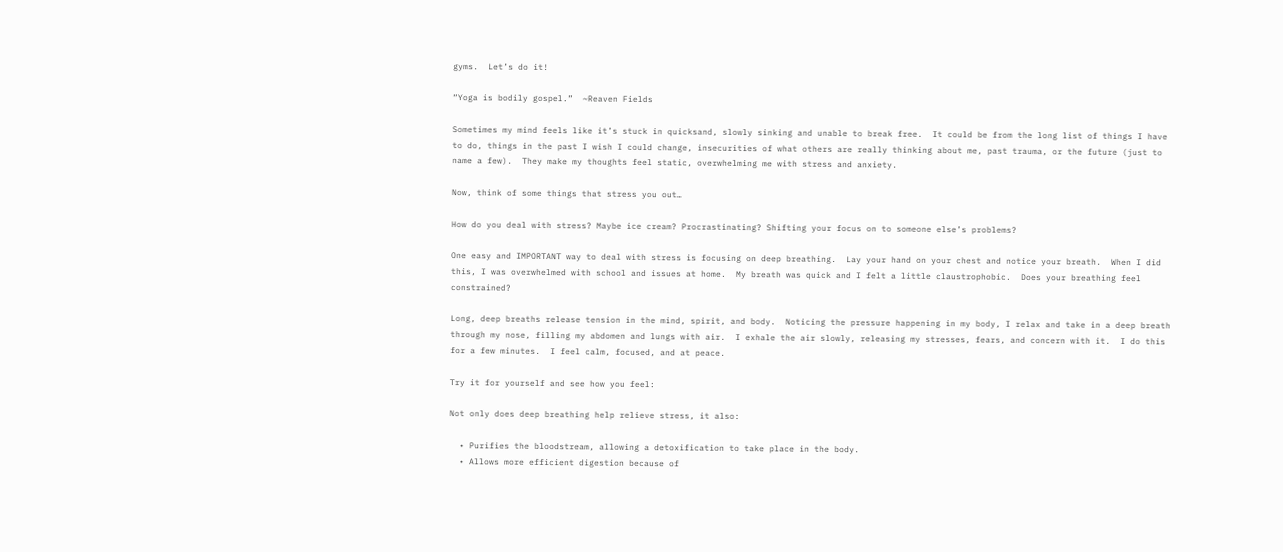gyms.  Let’s do it!

“Yoga is bodily gospel.”  ~Reaven Fields

Sometimes my mind feels like it’s stuck in quicksand, slowly sinking and unable to break free.  It could be from the long list of things I have to do, things in the past I wish I could change, insecurities of what others are really thinking about me, past trauma, or the future (just to name a few).  They make my thoughts feel static, overwhelming me with stress and anxiety.

Now, think of some things that stress you out…

How do you deal with stress? Maybe ice cream? Procrastinating? Shifting your focus on to someone else’s problems?

One easy and IMPORTANT way to deal with stress is focusing on deep breathing.  Lay your hand on your chest and notice your breath.  When I did this, I was overwhelmed with school and issues at home.  My breath was quick and I felt a little claustrophobic.  Does your breathing feel constrained?

Long, deep breaths release tension in the mind, spirit, and body.  Noticing the pressure happening in my body, I relax and take in a deep breath through my nose, filling my abdomen and lungs with air.  I exhale the air slowly, releasing my stresses, fears, and concern with it.  I do this for a few minutes.  I feel calm, focused, and at peace.

Try it for yourself and see how you feel:

Not only does deep breathing help relieve stress, it also:

  • Purifies the bloodstream, allowing a detoxification to take place in the body.
  • Allows more efficient digestion because of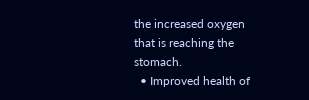the increased oxygen that is reaching the stomach.
  • Improved health of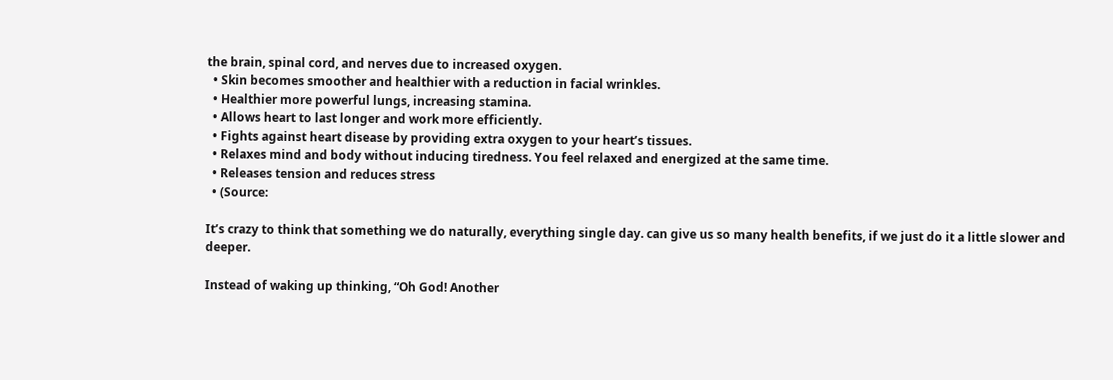the brain, spinal cord, and nerves due to increased oxygen.
  • Skin becomes smoother and healthier with a reduction in facial wrinkles.
  • Healthier more powerful lungs, increasing stamina.
  • Allows heart to last longer and work more efficiently.
  • Fights against heart disease by providing extra oxygen to your heart’s tissues.
  • Relaxes mind and body without inducing tiredness. You feel relaxed and energized at the same time.
  • Releases tension and reduces stress
  • (Source:

It’s crazy to think that something we do naturally, everything single day. can give us so many health benefits, if we just do it a little slower and deeper.

Instead of waking up thinking, “Oh God! Another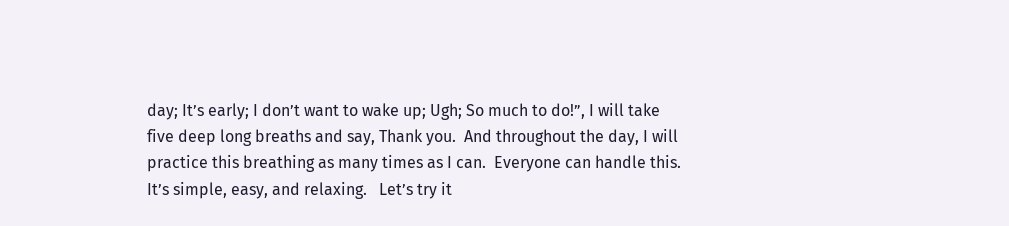day; It’s early; I don’t want to wake up; Ugh; So much to do!”, I will take five deep long breaths and say, Thank you.  And throughout the day, I will practice this breathing as many times as I can.  Everyone can handle this.  It’s simple, easy, and relaxing.   Let’s try it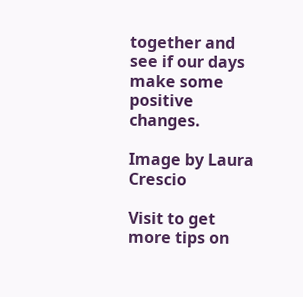together and see if our days make some positive changes.

Image by Laura Crescio

Visit to get more tips on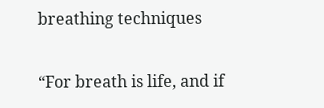breathing techniques

“For breath is life, and if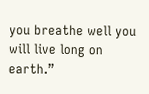you breathe well you will live long on earth.”